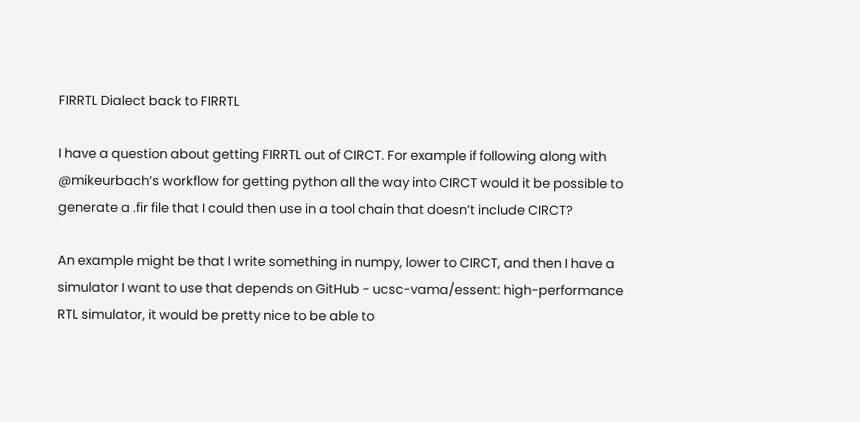FIRRTL Dialect back to FIRRTL

I have a question about getting FIRRTL out of CIRCT. For example if following along with @mikeurbach’s workflow for getting python all the way into CIRCT would it be possible to generate a .fir file that I could then use in a tool chain that doesn’t include CIRCT?

An example might be that I write something in numpy, lower to CIRCT, and then I have a simulator I want to use that depends on GitHub - ucsc-vama/essent: high-performance RTL simulator, it would be pretty nice to be able to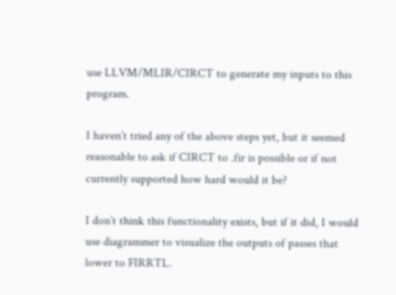use LLVM/MLIR/CIRCT to generate my inputs to this program.

I haven’t tried any of the above steps yet, but it seemed reasonable to ask if CIRCT to .fir is possible or if not currently supported how hard would it be?

I don’t think this functionality exists, but if it did, I would use diagrammer to visualize the outputs of passes that lower to FIRRTL.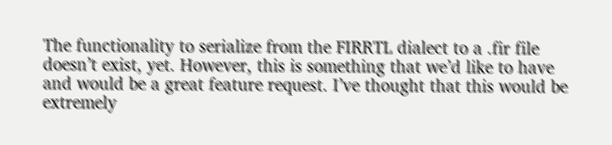The functionality to serialize from the FIRRTL dialect to a .fir file doesn’t exist, yet. However, this is something that we’d like to have and would be a great feature request. I’ve thought that this would be extremely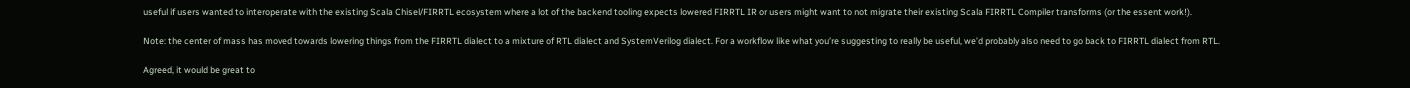useful if users wanted to interoperate with the existing Scala Chisel/FIRRTL ecosystem where a lot of the backend tooling expects lowered FIRRTL IR or users might want to not migrate their existing Scala FIRRTL Compiler transforms (or the essent work!).

Note: the center of mass has moved towards lowering things from the FIRRTL dialect to a mixture of RTL dialect and SystemVerilog dialect. For a workflow like what you’re suggesting to really be useful, we’d probably also need to go back to FIRRTL dialect from RTL.

Agreed, it would be great to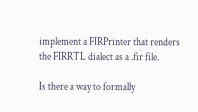implement a FIRPrinter that renders the FIRRTL dialect as a .fir file.

Is there a way to formally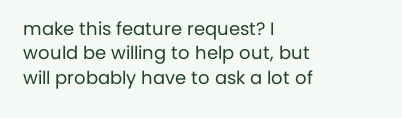make this feature request? I would be willing to help out, but will probably have to ask a lot of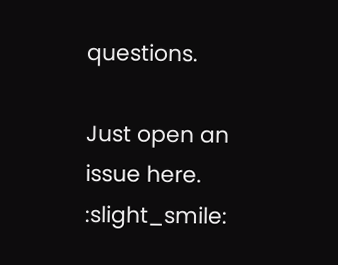questions.

Just open an issue here. :slight_smile: